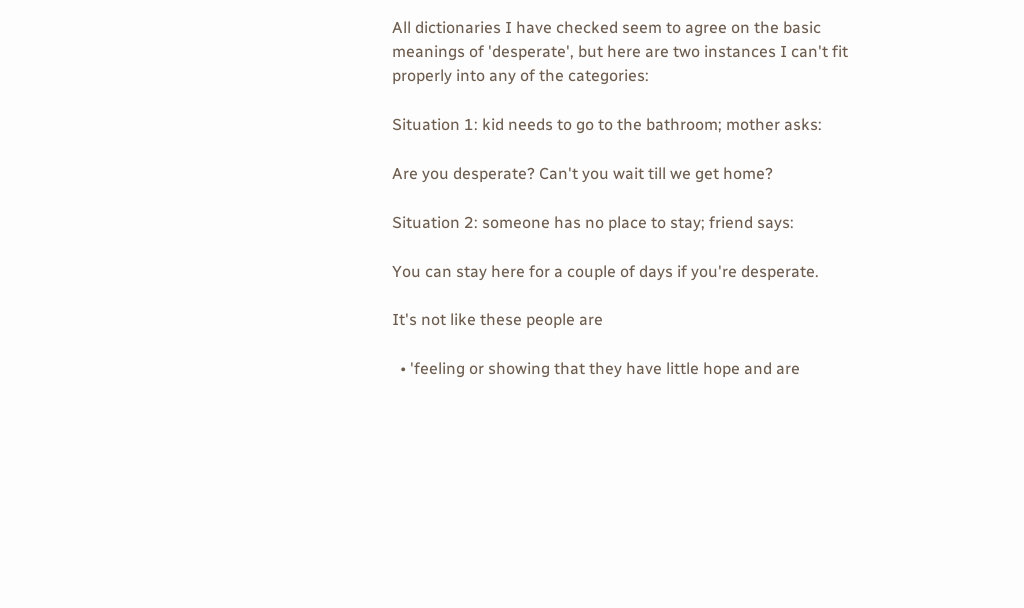All dictionaries I have checked seem to agree on the basic meanings of 'desperate', but here are two instances I can't fit properly into any of the categories:

Situation 1: kid needs to go to the bathroom; mother asks:

Are you desperate? Can't you wait till we get home?

Situation 2: someone has no place to stay; friend says:

You can stay here for a couple of days if you're desperate.

It's not like these people are

  • 'feeling or showing that they have little hope and are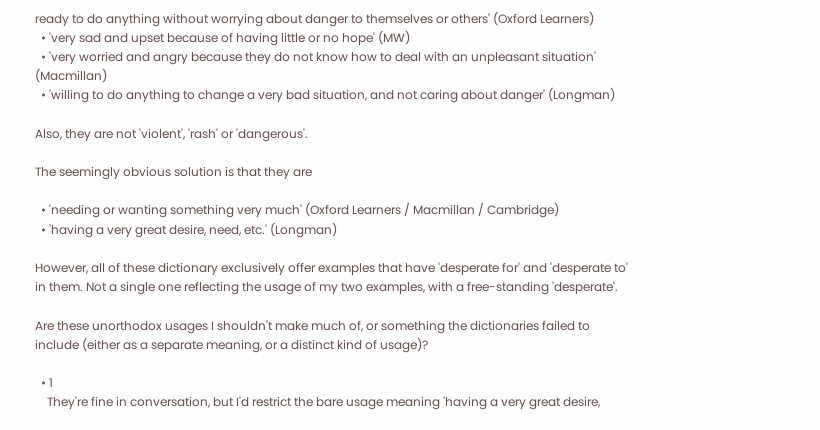ready to do anything without worrying about danger to themselves or others' (Oxford Learners)
  • 'very sad and upset because of having little or no hope' (MW)
  • 'very worried and angry because they do not know how to deal with an unpleasant situation' (Macmillan)
  • 'willing to do anything to change a very bad situation, and not caring about danger' (Longman)

Also, they are not 'violent', 'rash' or 'dangerous'.

The seemingly obvious solution is that they are

  • 'needing or wanting something very much' (Oxford Learners / Macmillan / Cambridge)
  • 'having a very great desire, need, etc.' (Longman)

However, all of these dictionary exclusively offer examples that have 'desperate for' and 'desperate to' in them. Not a single one reflecting the usage of my two examples, with a free-standing 'desperate'.

Are these unorthodox usages I shouldn't make much of, or something the dictionaries failed to include (either as a separate meaning, or a distinct kind of usage)?

  • 1
    They're fine in conversation, but I'd restrict the bare usage meaning 'having a very great desire,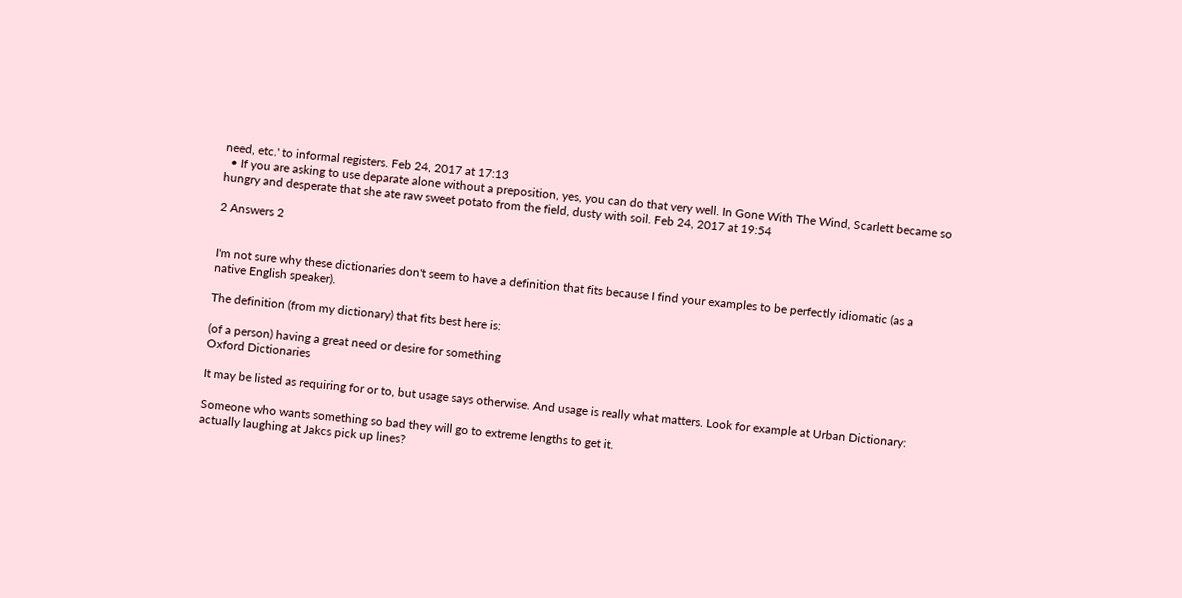need, etc.' to informal registers. Feb 24, 2017 at 17:13
  • If you are asking to use deparate alone without a preposition, yes, you can do that very well. In Gone With The Wind, Scarlett became so hungry and desperate that she ate raw sweet potato from the field, dusty with soil. Feb 24, 2017 at 19:54

2 Answers 2


I'm not sure why these dictionaries don't seem to have a definition that fits because I find your examples to be perfectly idiomatic (as a native English speaker).

The definition (from my dictionary) that fits best here is:

(of a person) having a great need or desire for something
Oxford Dictionaries

It may be listed as requiring for or to, but usage says otherwise. And usage is really what matters. Look for example at Urban Dictionary:

Someone who wants something so bad they will go to extreme lengths to get it.
actually laughing at Jakcs pick up lines?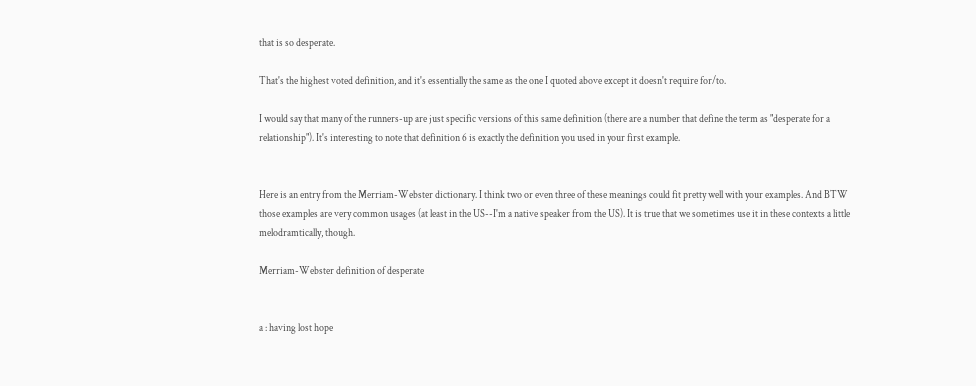that is so desperate.

That's the highest voted definition, and it's essentially the same as the one I quoted above except it doesn't require for/to.

I would say that many of the runners-up are just specific versions of this same definition (there are a number that define the term as "desperate for a relationship"). It's interesting to note that definition 6 is exactly the definition you used in your first example.


Here is an entry from the Merriam-Webster dictionary. I think two or even three of these meanings could fit pretty well with your examples. And BTW those examples are very common usages (at least in the US--I'm a native speaker from the US). It is true that we sometimes use it in these contexts a little melodramtically, though.

Merriam-Webster definition of desperate


a : having lost hope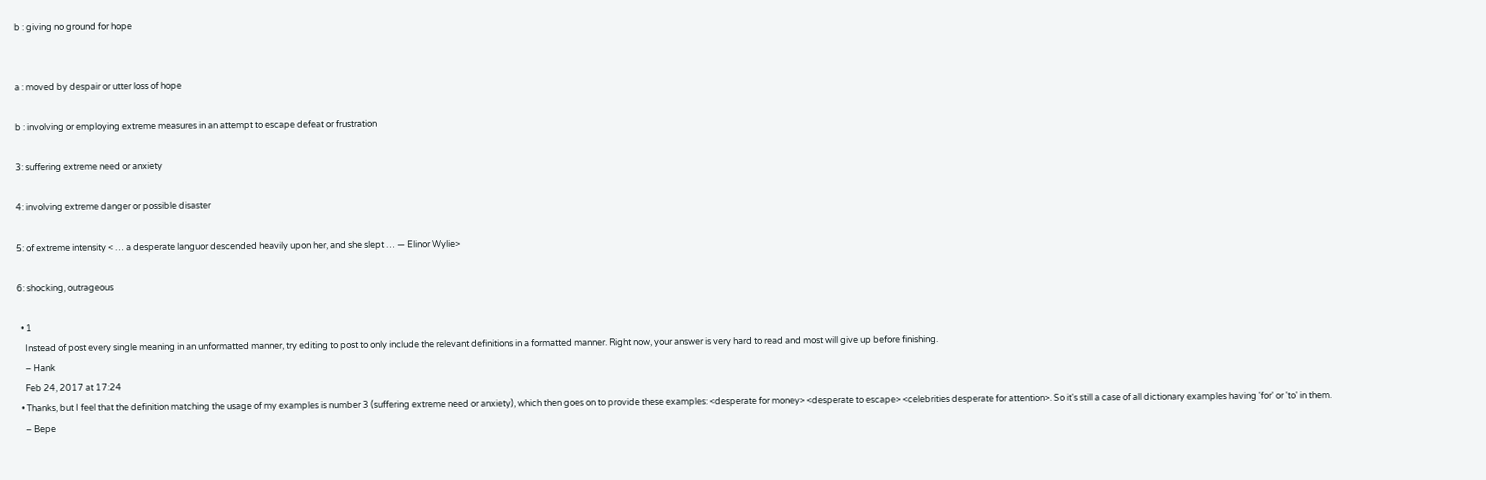b : giving no ground for hope


a : moved by despair or utter loss of hope

b : involving or employing extreme measures in an attempt to escape defeat or frustration

3: suffering extreme need or anxiety

4: involving extreme danger or possible disaster

5: of extreme intensity < … a desperate languor descended heavily upon her, and she slept … — Elinor Wylie>

6: shocking, outrageous

  • 1
    Instead of post every single meaning in an unformatted manner, try editing to post to only include the relevant definitions in a formatted manner. Right now, your answer is very hard to read and most will give up before finishing.
    – Hank
    Feb 24, 2017 at 17:24
  • Thanks, but I feel that the definition matching the usage of my examples is number 3 (suffering extreme need or anxiety), which then goes on to provide these examples: <desperate for money> <desperate to escape> <celebrities desperate for attention>. So it's still a case of all dictionary examples having 'for' or 'to' in them.
    – Bepe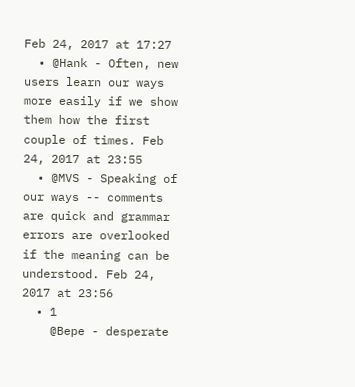Feb 24, 2017 at 17:27
  • @Hank - Often, new users learn our ways more easily if we show them how the first couple of times. Feb 24, 2017 at 23:55
  • @MVS - Speaking of our ways -- comments are quick and grammar errors are overlooked if the meaning can be understood. Feb 24, 2017 at 23:56
  • 1
    @Bepe - desperate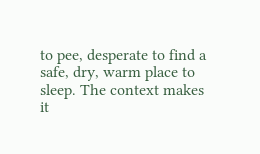to pee, desperate to find a safe, dry, warm place to sleep. The context makes it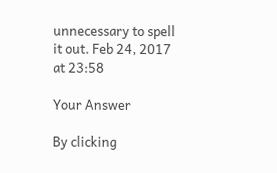unnecessary to spell it out. Feb 24, 2017 at 23:58

Your Answer

By clicking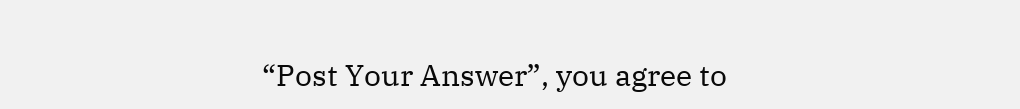“Post Your Answer”, you agree to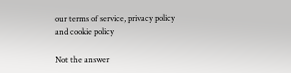our terms of service, privacy policy and cookie policy

Not the answer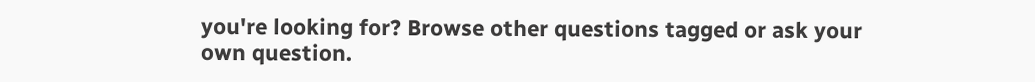you're looking for? Browse other questions tagged or ask your own question.